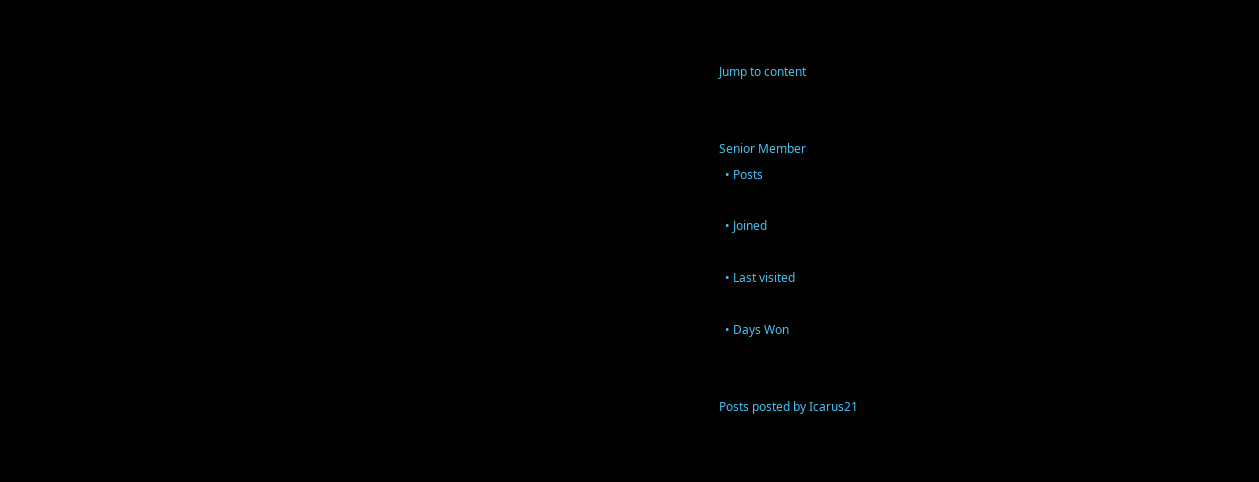Jump to content


Senior Member
  • Posts

  • Joined

  • Last visited

  • Days Won


Posts posted by Icarus21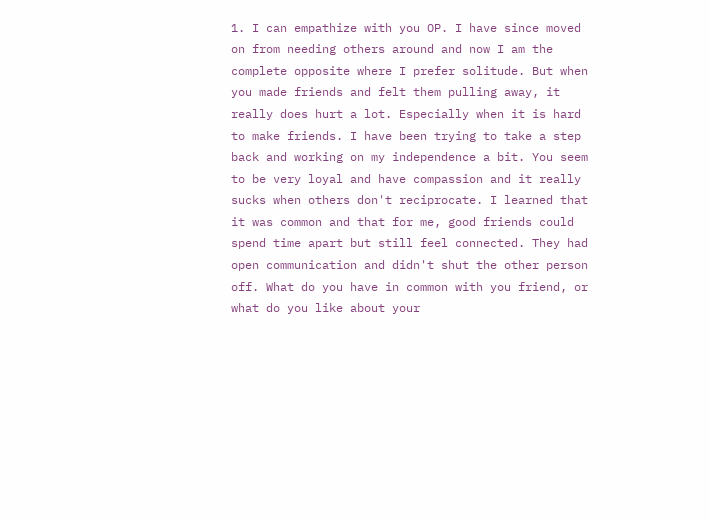1. I can empathize with you OP. I have since moved on from needing others around and now I am the complete opposite where I prefer solitude. But when you made friends and felt them pulling away, it really does hurt a lot. Especially when it is hard to make friends. I have been trying to take a step back and working on my independence a bit. You seem to be very loyal and have compassion and it really sucks when others don't reciprocate. I learned that it was common and that for me, good friends could spend time apart but still feel connected. They had open communication and didn't shut the other person off. What do you have in common with you friend, or what do you like about your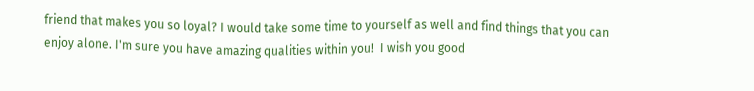friend that makes you so loyal? I would take some time to yourself as well and find things that you can enjoy alone. I'm sure you have amazing qualities within you!  I wish you good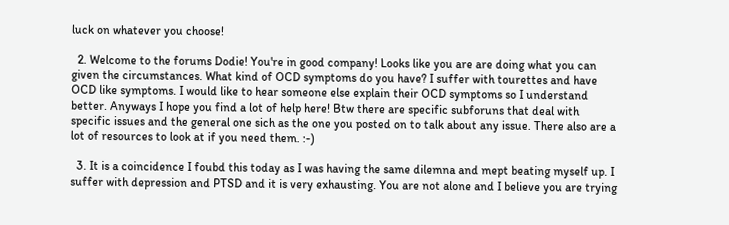luck on whatever you choose!

  2. Welcome to the forums Dodie! You're in good company! Looks like you are are doing what you can given the circumstances. What kind of OCD symptoms do you have? I suffer with tourettes and have OCD like symptoms. I would like to hear someone else explain their OCD symptoms so I understand better. Anyways I hope you find a lot of help here! Btw there are specific subforuns that deal with specific issues and the general one sich as the one you posted on to talk about any issue. There also are a lot of resources to look at if you need them. :-)

  3. It is a coincidence I foubd this today as I was having the same dilemna and mept beating myself up. I suffer with depression and PTSD and it is very exhausting. You are not alone and I believe you are trying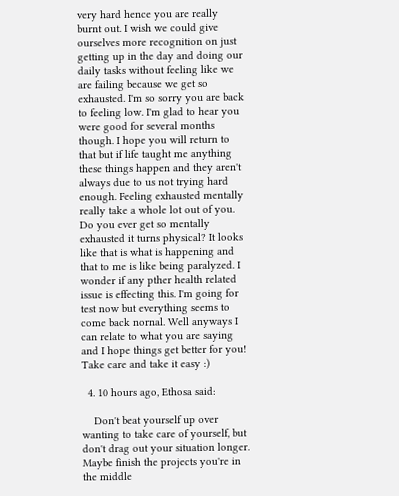very hard hence you are really burnt out. I wish we could give ourselves more recognition on just getting up in the day and doing our daily tasks without feeling like we are failing because we get so exhausted. I'm so sorry you are back to feeling low. I'm glad to hear you were good for several months though. I hope you will return to that but if life taught me anything these things happen and they aren't always due to us not trying hard enough. Feeling exhausted mentally really take a whole lot out of you. Do you ever get so mentally exhausted it turns physical? It looks like that is what is happening and that to me is like being paralyzed. I wonder if any pther health related issue is effecting this. I'm going for test now but everything seems to come back nornal. Well anyways I can relate to what you are saying and I hope things get better for you! Take care and take it easy :)

  4. 10 hours ago, Ethosa said:

    Don't beat yourself up over wanting to take care of yourself, but don't drag out your situation longer. Maybe finish the projects you're in the middle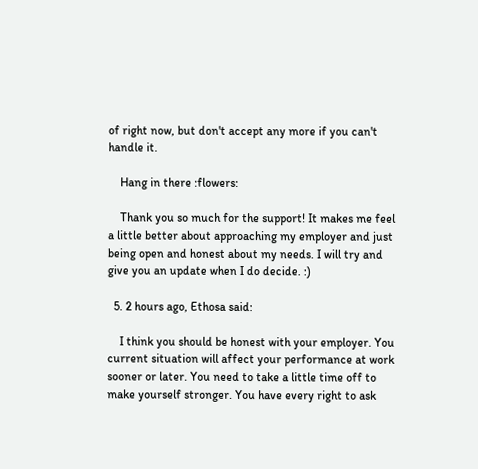of right now, but don't accept any more if you can't handle it.

    Hang in there :flowers:

    Thank you so much for the support! It makes me feel a little better about approaching my employer and just being open and honest about my needs. I will try and give you an update when I do decide. :)

  5. 2 hours ago, Ethosa said:

    I think you should be honest with your employer. You current situation will affect your performance at work sooner or later. You need to take a little time off to make yourself stronger. You have every right to ask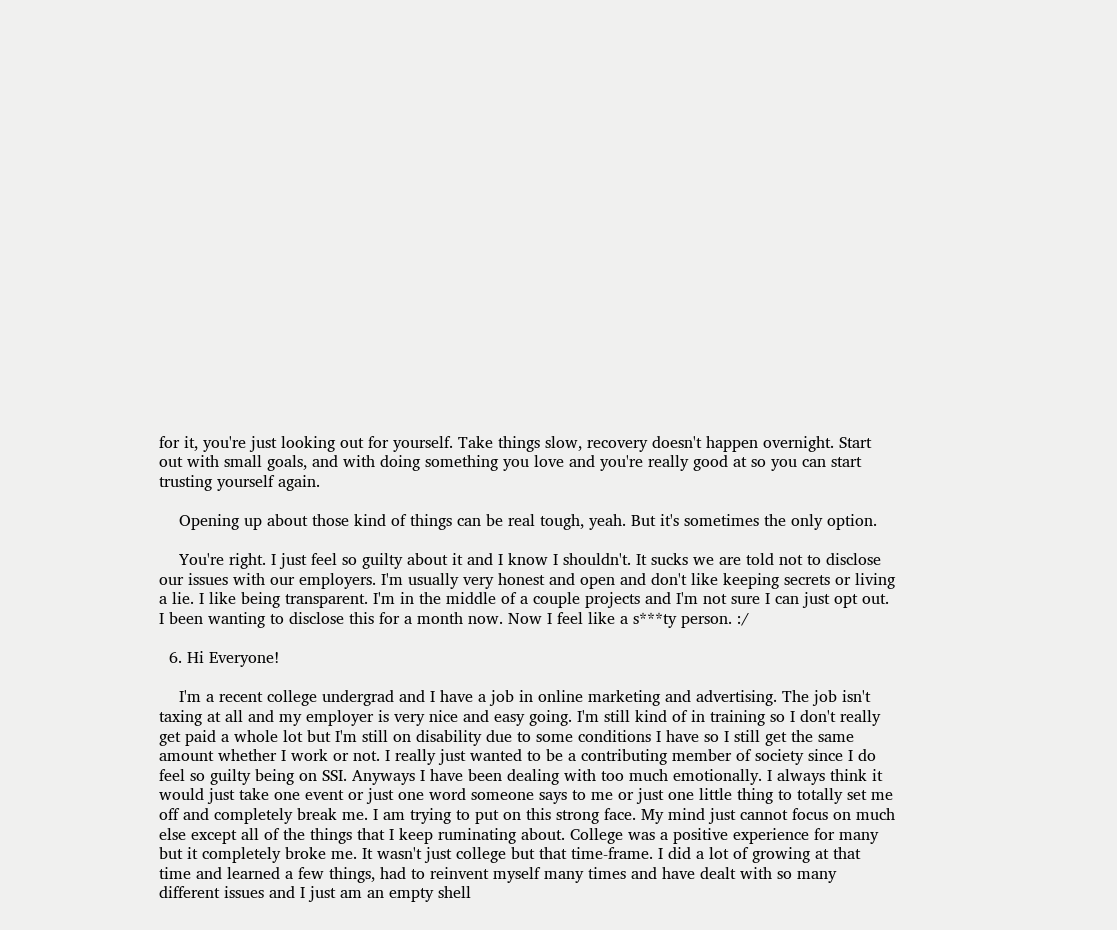for it, you're just looking out for yourself. Take things slow, recovery doesn't happen overnight. Start out with small goals, and with doing something you love and you're really good at so you can start trusting yourself again.

    Opening up about those kind of things can be real tough, yeah. But it's sometimes the only option.

    You're right. I just feel so guilty about it and I know I shouldn't. It sucks we are told not to disclose our issues with our employers. I'm usually very honest and open and don't like keeping secrets or living a lie. I like being transparent. I'm in the middle of a couple projects and I'm not sure I can just opt out. I been wanting to disclose this for a month now. Now I feel like a s***ty person. :/

  6. Hi Everyone!

    I'm a recent college undergrad and I have a job in online marketing and advertising. The job isn't taxing at all and my employer is very nice and easy going. I'm still kind of in training so I don't really get paid a whole lot but I'm still on disability due to some conditions I have so I still get the same amount whether I work or not. I really just wanted to be a contributing member of society since I do feel so guilty being on SSI. Anyways I have been dealing with too much emotionally. I always think it would just take one event or just one word someone says to me or just one little thing to totally set me off and completely break me. I am trying to put on this strong face. My mind just cannot focus on much else except all of the things that I keep ruminating about. College was a positive experience for many but it completely broke me. It wasn't just college but that time-frame. I did a lot of growing at that time and learned a few things, had to reinvent myself many times and have dealt with so many different issues and I just am an empty shell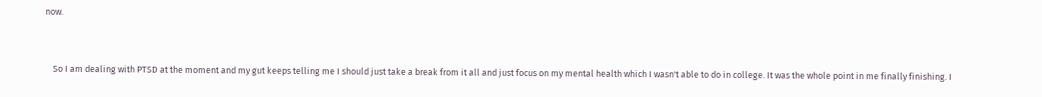now.


    So I am dealing with PTSD at the moment and my gut keeps telling me I should just take a break from it all and just focus on my mental health which I wasn't able to do in college. It was the whole point in me finally finishing. I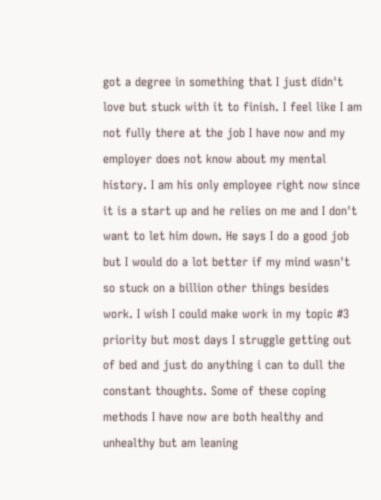got a degree in something that I just didn't love but stuck with it to finish. I feel like I am not fully there at the job I have now and my employer does not know about my mental history. I am his only employee right now since it is a start up and he relies on me and I don't want to let him down. He says I do a good job but I would do a lot better if my mind wasn't so stuck on a billion other things besides work. I wish I could make work in my topic #3 priority but most days I struggle getting out of bed and just do anything i can to dull the constant thoughts. Some of these coping methods I have now are both healthy and unhealthy but am leaning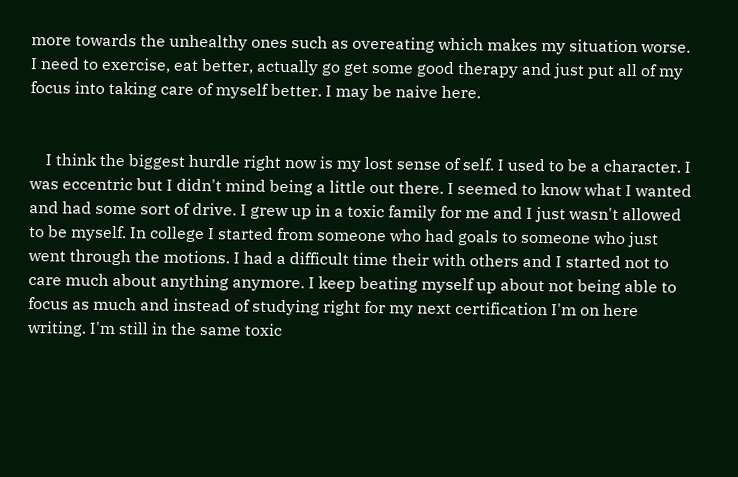more towards the unhealthy ones such as overeating which makes my situation worse. I need to exercise, eat better, actually go get some good therapy and just put all of my focus into taking care of myself better. I may be naive here.


    I think the biggest hurdle right now is my lost sense of self. I used to be a character. I was eccentric but I didn't mind being a little out there. I seemed to know what I wanted and had some sort of drive. I grew up in a toxic family for me and I just wasn't allowed to be myself. In college I started from someone who had goals to someone who just went through the motions. I had a difficult time their with others and I started not to care much about anything anymore. I keep beating myself up about not being able to focus as much and instead of studying right for my next certification I'm on here writing. I'm still in the same toxic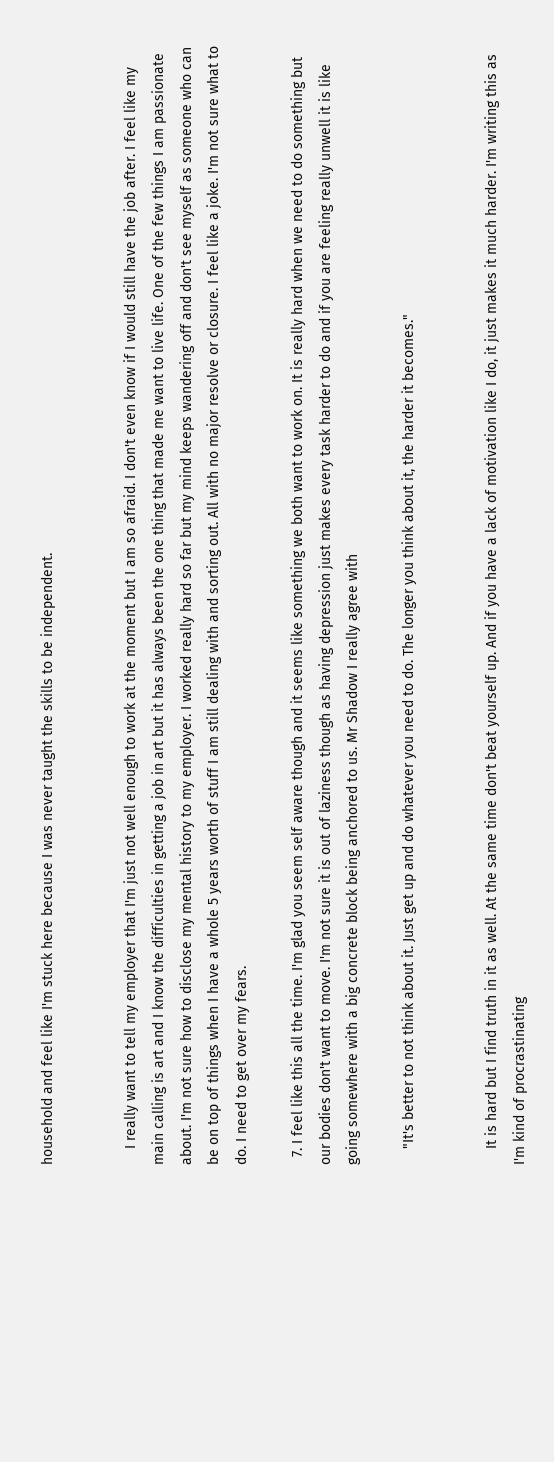household and feel like I'm stuck here because I was never taught the skills to be independent.


    I really want to tell my employer that I'm just not well enough to work at the moment but I am so afraid. I don't even know if I would still have the job after. I feel like my main calling is art and I know the difficulties in getting a job in art but it has always been the one thing that made me want to live life. One of the few things I am passionate about. I'm not sure how to disclose my mental history to my employer. I worked really hard so far but my mind keeps wandering off and don't see myself as someone who can be on top of things when I have a whole 5 years worth of stuff I am still dealing with and sorting out. All with no major resolve or closure. I feel like a joke. I'm not sure what to do. I need to get over my fears.

  7. I feel like this all the time. I'm glad you seem self aware though and it seems like something we both want to work on. It is really hard when we need to do something but our bodies don't want to move. I'm not sure it is out of laziness though as having depression just makes every task harder to do and if you are feeling really unwell it is like going somewhere with a big concrete block being anchored to us. Mr Shadow I really agree with

    "It's better to not think about it. Just get up and do whatever you need to do. The longer you think about it, the harder it becomes."


    It is hard but I find truth in it as well. At the same time don't beat yourself up. And if you have a lack of motivation like I do, it just makes it much harder. I'm writing this as I'm kind of procrastinating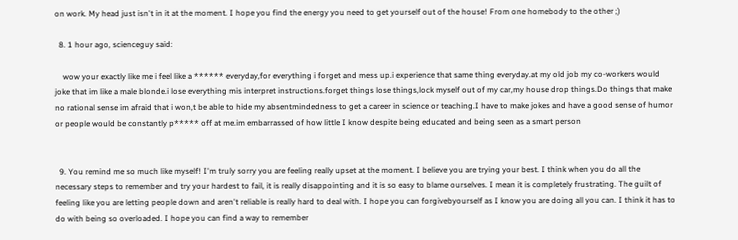on work. My head just isn't in it at the moment. I hope you find the energy you need to get yourself out of the house! From one homebody to the other ;)

  8. 1 hour ago, scienceguy said:

    wow your exactly like me i feel like a ****** everyday,for everything i forget and mess up.i experience that same thing everyday.at my old job my co-workers would joke that im like a male blonde.i lose everything mis interpret instructions.forget things lose things,lock myself out of my car,my house drop things.Do things that make no rational sense im afraid that i won,t be able to hide my absentmindedness to get a career in science or teaching.I have to make jokes and have a good sense of humor or people would be constantly p***** off at me.im embarrassed of how little I know despite being educated and being seen as a smart person


  9. You remind me so much like myself! I'm truly sorry you are feeling really upset at the moment. I believe you are trying your best. I think when you do all the necessary steps to remember and try your hardest to fail, it is really disappointing and it is so easy to blame ourselves. I mean it is completely frustrating. The guilt of feeling like you are letting people down and aren't reliable is really hard to deal with. I hope you can forgivebyourself as I know you are doing all you can. I think it has to do with being so overloaded. I hope you can find a way to remember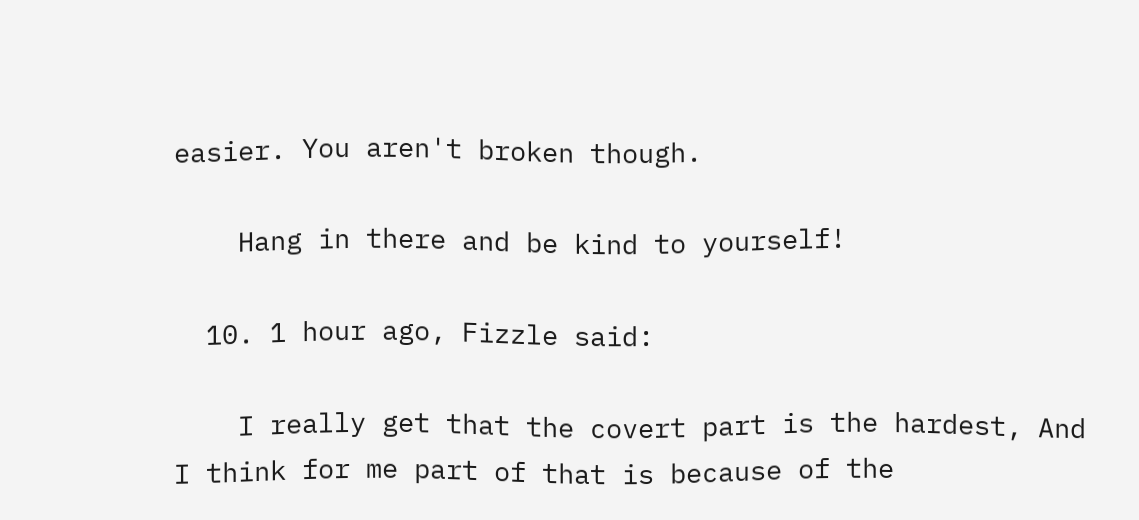easier. You aren't broken though.

    Hang in there and be kind to yourself!

  10. 1 hour ago, Fizzle said:

    I really get that the covert part is the hardest, And I think for me part of that is because of the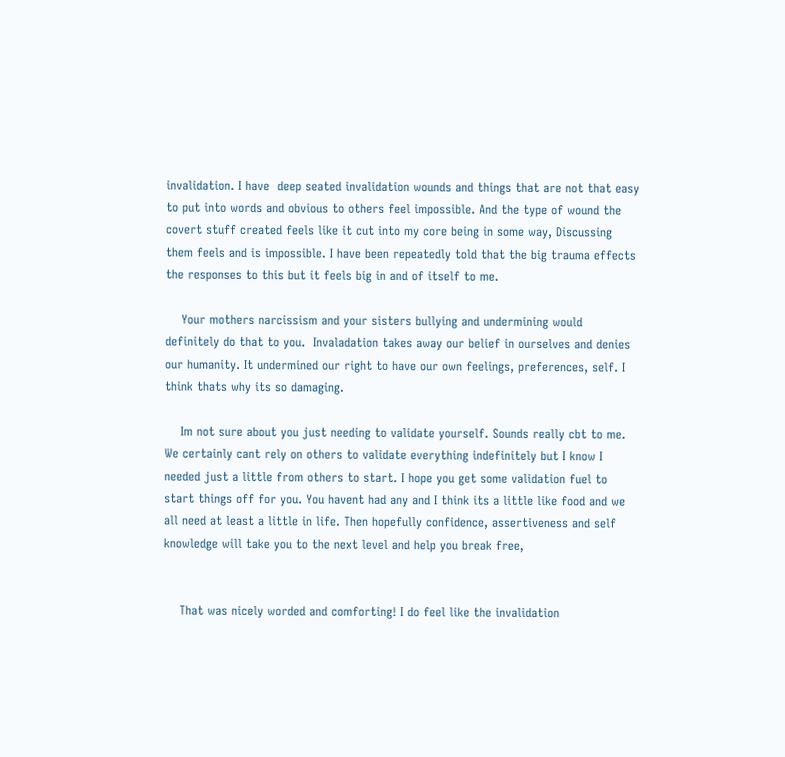invalidation. I have  deep seated invalidation wounds and things that are not that easy to put into words and obvious to others feel impossible. And the type of wound the covert stuff created feels like it cut into my core being in some way, Discussing them feels and is impossible. I have been repeatedly told that the big trauma effects the responses to this but it feels big in and of itself to me.

    Your mothers narcissism and your sisters bullying and undermining would definitely do that to you.  Invaladation takes away our belief in ourselves and denies our humanity. It undermined our right to have our own feelings, preferences, self. I think thats why its so damaging.

    Im not sure about you just needing to validate yourself. Sounds really cbt to me. We certainly cant rely on others to validate everything indefinitely but I know I needed just a little from others to start. I hope you get some validation fuel to start things off for you. You havent had any and I think its a little like food and we all need at least a little in life. Then hopefully confidence, assertiveness and self knowledge will take you to the next level and help you break free,


    That was nicely worded and comforting! I do feel like the invalidation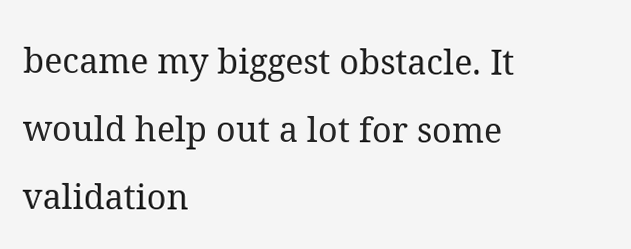became my biggest obstacle. It would help out a lot for some validation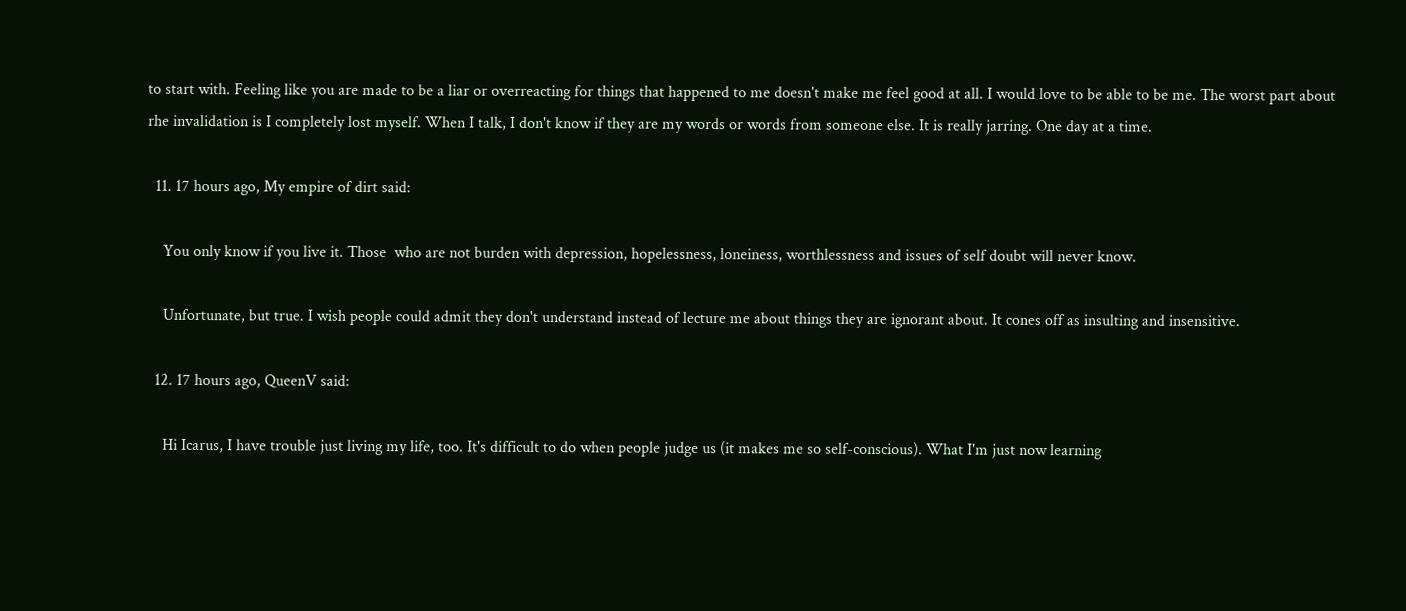to start with. Feeling like you are made to be a liar or overreacting for things that happened to me doesn't make me feel good at all. I would love to be able to be me. The worst part about rhe invalidation is I completely lost myself. When I talk, I don't know if they are my words or words from someone else. It is really jarring. One day at a time.

  11. 17 hours ago, My empire of dirt said:

    You only know if you live it. Those  who are not burden with depression, hopelessness, loneiness, worthlessness and issues of self doubt will never know.

    Unfortunate, but true. I wish people could admit they don't understand instead of lecture me about things they are ignorant about. It cones off as insulting and insensitive.

  12. 17 hours ago, QueenV said:

    Hi Icarus, I have trouble just living my life, too. It's difficult to do when people judge us (it makes me so self-conscious). What I'm just now learning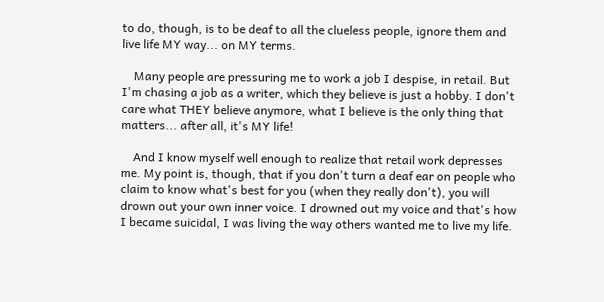to do, though, is to be deaf to all the clueless people, ignore them and live life MY way... on MY terms.

    Many people are pressuring me to work a job I despise, in retail. But I'm chasing a job as a writer, which they believe is just a hobby. I don't care what THEY believe anymore, what I believe is the only thing that matters... after all, it's MY life!

    And I know myself well enough to realize that retail work depresses me. My point is, though, that if you don't turn a deaf ear on people who claim to know what's best for you (when they really don't), you will drown out your own inner voice. I drowned out my voice and that's how I became suicidal, I was living the way others wanted me to live my life.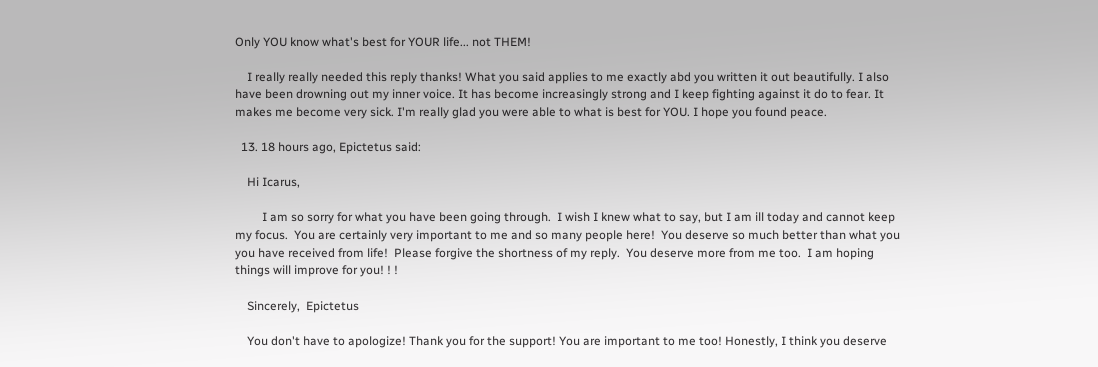Only YOU know what's best for YOUR life... not THEM!

    I really really needed this reply thanks! What you said applies to me exactly abd you written it out beautifully. I also have been drowning out my inner voice. It has become increasingly strong and I keep fighting against it do to fear. It makes me become very sick. I'm really glad you were able to what is best for YOU. I hope you found peace.

  13. 18 hours ago, Epictetus said:

    Hi Icarus,

         I am so sorry for what you have been going through.  I wish I knew what to say, but I am ill today and cannot keep my focus.  You are certainly very important to me and so many people here!  You deserve so much better than what you you have received from life!  Please forgive the shortness of my reply.  You deserve more from me too.  I am hoping things will improve for you! ! !

    Sincerely,  Epictetus

    You don't have to apologize! Thank you for the support! You are important to me too! Honestly, I think you deserve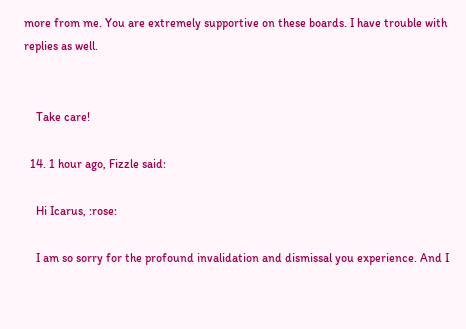more from me. You are extremely supportive on these boards. I have trouble with replies as well.


    Take care!

  14. 1 hour ago, Fizzle said:

    Hi Icarus, :rose:

    I am so sorry for the profound invalidation and dismissal you experience. And I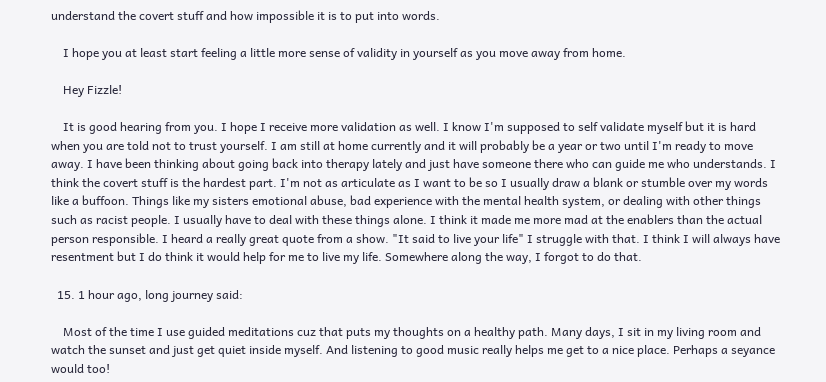understand the covert stuff and how impossible it is to put into words.

    I hope you at least start feeling a little more sense of validity in yourself as you move away from home.

    Hey Fizzle!

    It is good hearing from you. I hope I receive more validation as well. I know I'm supposed to self validate myself but it is hard when you are told not to trust yourself. I am still at home currently and it will probably be a year or two until I'm ready to move away. I have been thinking about going back into therapy lately and just have someone there who can guide me who understands. I think the covert stuff is the hardest part. I'm not as articulate as I want to be so I usually draw a blank or stumble over my words like a buffoon. Things like my sisters emotional abuse, bad experience with the mental health system, or dealing with other things such as racist people. I usually have to deal with these things alone. I think it made me more mad at the enablers than the actual person responsible. I heard a really great quote from a show. "It said to live your life" I struggle with that. I think I will always have resentment but I do think it would help for me to live my life. Somewhere along the way, I forgot to do that.

  15. 1 hour ago, long journey said:

    Most of the time I use guided meditations cuz that puts my thoughts on a healthy path. Many days, I sit in my living room and watch the sunset and just get quiet inside myself. And listening to good music really helps me get to a nice place. Perhaps a seyance would too!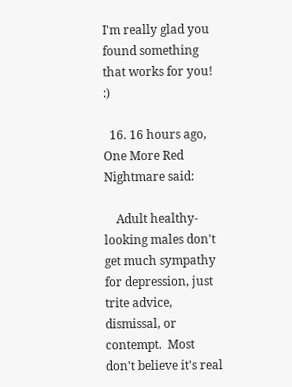I'm really glad you found something that works for you! :)

  16. 16 hours ago, One More Red Nightmare said:

    Adult healthy-looking males don't get much sympathy for depression, just trite advice, dismissal, or contempt.  Most don't believe it's real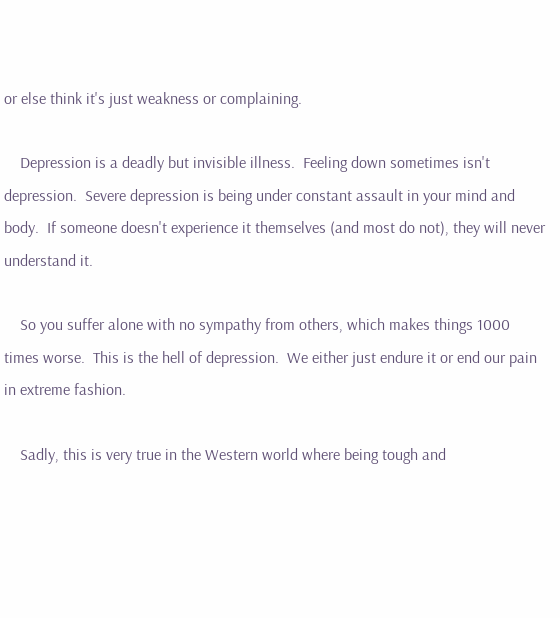or else think it's just weakness or complaining.

    Depression is a deadly but invisible illness.  Feeling down sometimes isn't depression.  Severe depression is being under constant assault in your mind and body.  If someone doesn't experience it themselves (and most do not), they will never understand it.

    So you suffer alone with no sympathy from others, which makes things 1000 times worse.  This is the hell of depression.  We either just endure it or end our pain in extreme fashion.

    Sadly, this is very true in the Western world where being tough and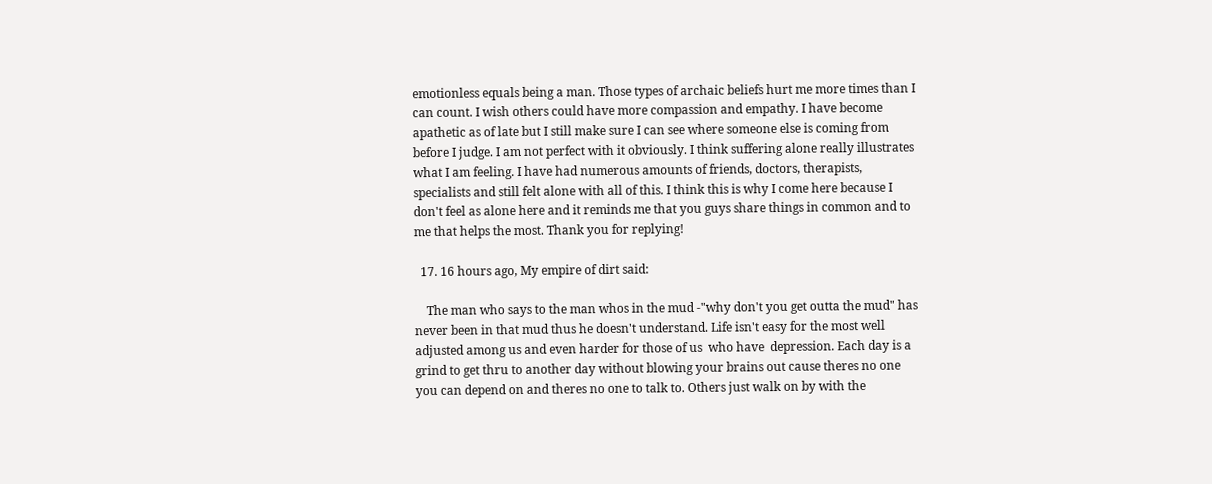emotionless equals being a man. Those types of archaic beliefs hurt me more times than I can count. I wish others could have more compassion and empathy. I have become apathetic as of late but I still make sure I can see where someone else is coming from before I judge. I am not perfect with it obviously. I think suffering alone really illustrates what I am feeling. I have had numerous amounts of friends, doctors, therapists, specialists and still felt alone with all of this. I think this is why I come here because I don't feel as alone here and it reminds me that you guys share things in common and to me that helps the most. Thank you for replying!

  17. 16 hours ago, My empire of dirt said:

    The man who says to the man whos in the mud -"why don't you get outta the mud" has never been in that mud thus he doesn't understand. Life isn't easy for the most well adjusted among us and even harder for those of us  who have  depression. Each day is a grind to get thru to another day without blowing your brains out cause theres no one you can depend on and theres no one to talk to. Others just walk on by with the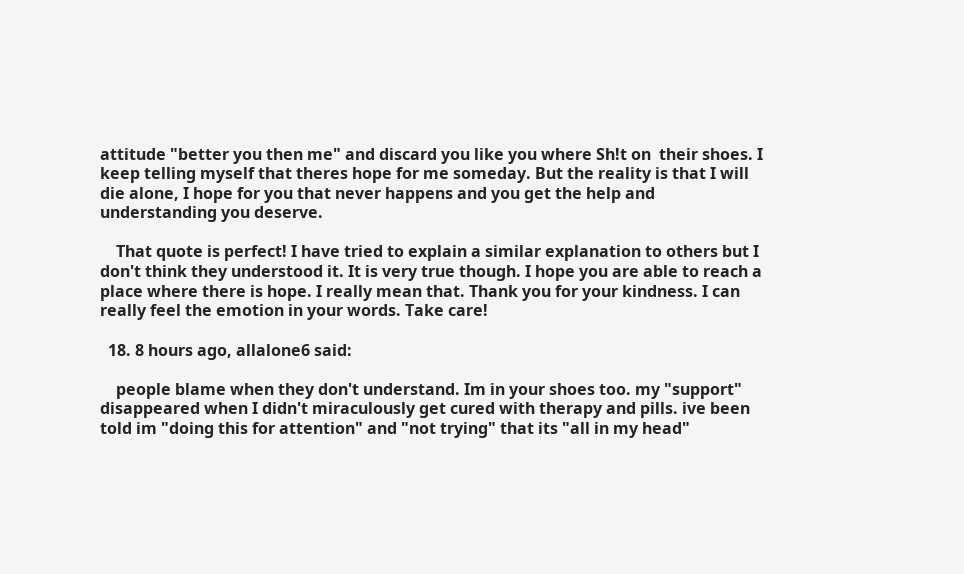attitude "better you then me" and discard you like you where Sh!t on  their shoes. I keep telling myself that theres hope for me someday. But the reality is that I will die alone, I hope for you that never happens and you get the help and understanding you deserve.

    That quote is perfect! I have tried to explain a similar explanation to others but I don't think they understood it. It is very true though. I hope you are able to reach a place where there is hope. I really mean that. Thank you for your kindness. I can really feel the emotion in your words. Take care!

  18. 8 hours ago, allalone6 said:

    people blame when they don't understand. Im in your shoes too. my "support" disappeared when I didn't miraculously get cured with therapy and pills. ive been told im "doing this for attention" and "not trying" that its "all in my head"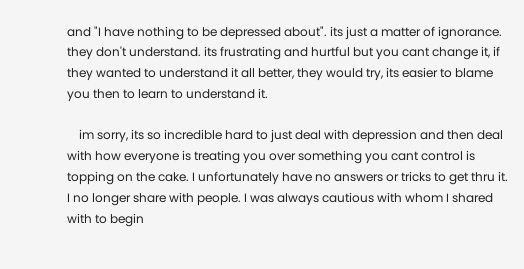and "I have nothing to be depressed about". its just a matter of ignorance. they don't understand. its frustrating and hurtful but you cant change it, if they wanted to understand it all better, they would try, its easier to blame you then to learn to understand it.

    im sorry, its so incredible hard to just deal with depression and then deal with how everyone is treating you over something you cant control is topping on the cake. I unfortunately have no answers or tricks to get thru it. I no longer share with people. I was always cautious with whom I shared with to begin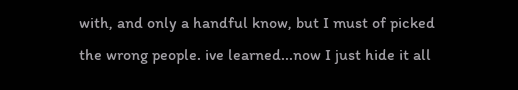with, and only a handful know, but I must of picked the wrong people. ive learned...now I just hide it all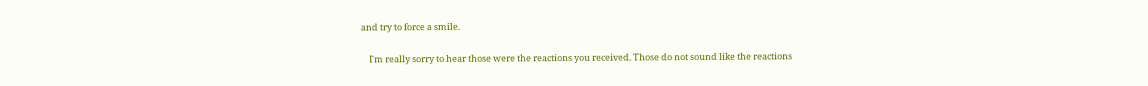and try to force a smile.

    I'm really sorry to hear those were the reactions you received. Those do not sound like the reactions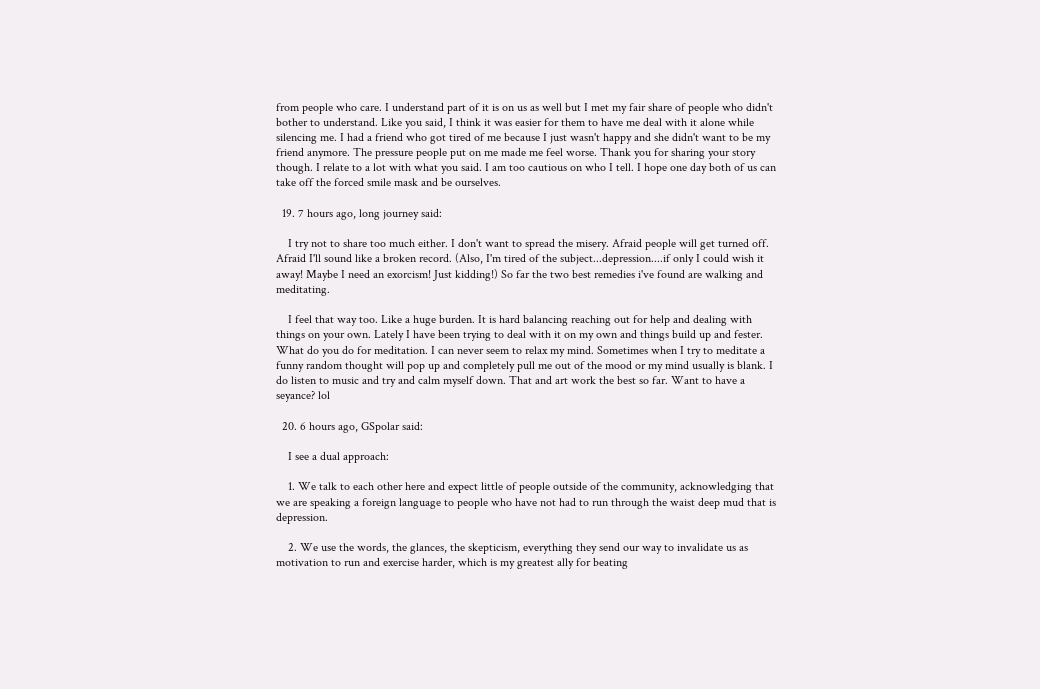from people who care. I understand part of it is on us as well but I met my fair share of people who didn't bother to understand. Like you said, I think it was easier for them to have me deal with it alone while silencing me. I had a friend who got tired of me because I just wasn't happy and she didn't want to be my friend anymore. The pressure people put on me made me feel worse. Thank you for sharing your story though. I relate to a lot with what you said. I am too cautious on who I tell. I hope one day both of us can take off the forced smile mask and be ourselves.

  19. 7 hours ago, long journey said:

    I try not to share too much either. I don't want to spread the misery. Afraid people will get turned off. Afraid I'll sound like a broken record. (Also, I'm tired of the subject...depression....if only I could wish it away! Maybe I need an exorcism! Just kidding!) So far the two best remedies i've found are walking and meditating.

    I feel that way too. Like a huge burden. It is hard balancing reaching out for help and dealing with things on your own. Lately I have been trying to deal with it on my own and things build up and fester. What do you do for meditation. I can never seem to relax my mind. Sometimes when I try to meditate a funny random thought will pop up and completely pull me out of the mood or my mind usually is blank. I do listen to music and try and calm myself down. That and art work the best so far. Want to have a seyance? lol

  20. 6 hours ago, GSpolar said:

    I see a dual approach:

    1. We talk to each other here and expect little of people outside of the community, acknowledging that we are speaking a foreign language to people who have not had to run through the waist deep mud that is depression.

    2. We use the words, the glances, the skepticism, everything they send our way to invalidate us as motivation to run and exercise harder, which is my greatest ally for beating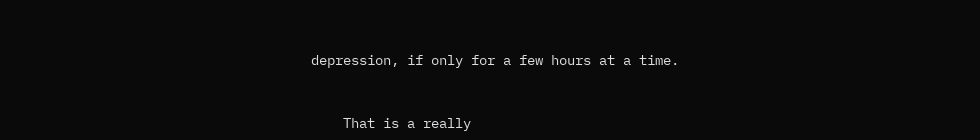depression, if only for a few hours at a time.


    That is a really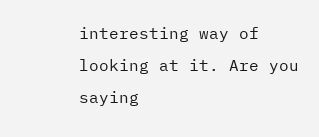interesting way of looking at it. Are you saying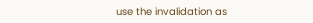use the invalidation as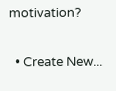motivation?

  • Create New...